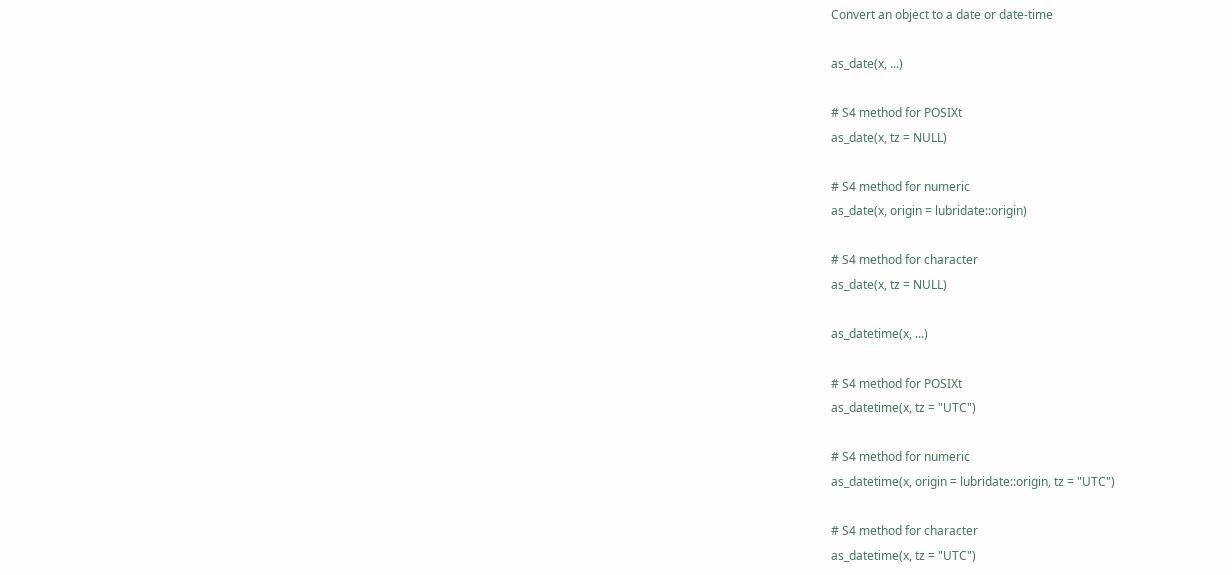Convert an object to a date or date-time

as_date(x, ...)

# S4 method for POSIXt
as_date(x, tz = NULL)

# S4 method for numeric
as_date(x, origin = lubridate::origin)

# S4 method for character
as_date(x, tz = NULL)

as_datetime(x, ...)

# S4 method for POSIXt
as_datetime(x, tz = "UTC")

# S4 method for numeric
as_datetime(x, origin = lubridate::origin, tz = "UTC")

# S4 method for character
as_datetime(x, tz = "UTC")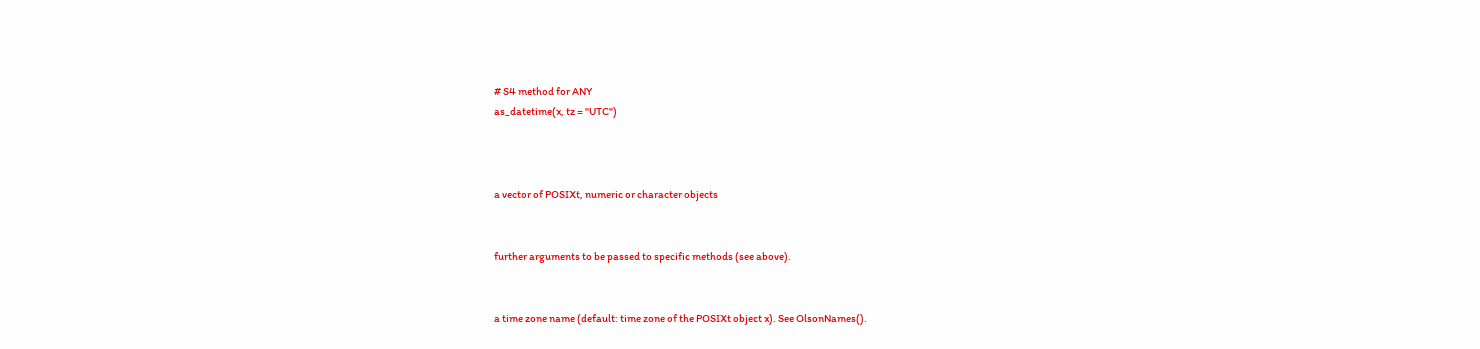# S4 method for ANY
as_datetime(x, tz = "UTC")



a vector of POSIXt, numeric or character objects


further arguments to be passed to specific methods (see above).


a time zone name (default: time zone of the POSIXt object x). See OlsonNames().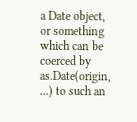a Date object, or something which can be coerced by as.Date(origin, ...) to such an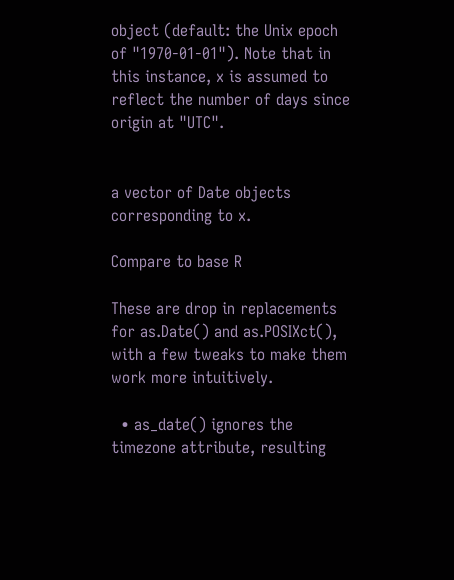object (default: the Unix epoch of "1970-01-01"). Note that in this instance, x is assumed to reflect the number of days since origin at "UTC".


a vector of Date objects corresponding to x.

Compare to base R

These are drop in replacements for as.Date() and as.POSIXct(), with a few tweaks to make them work more intuitively.

  • as_date() ignores the timezone attribute, resulting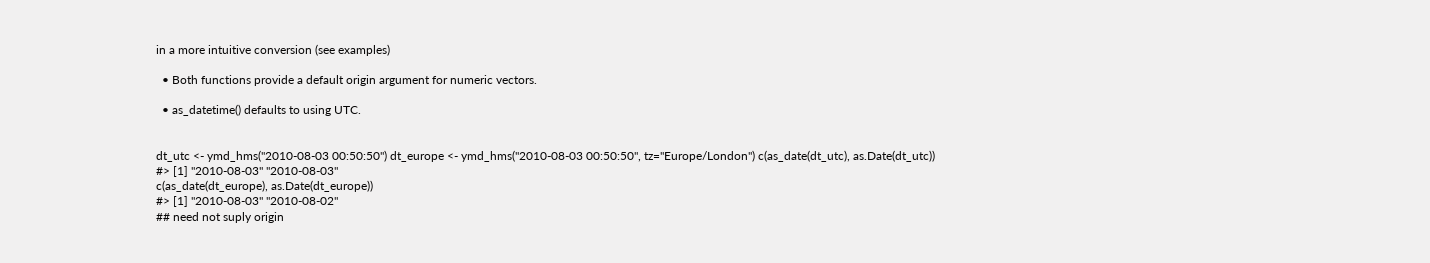in a more intuitive conversion (see examples)

  • Both functions provide a default origin argument for numeric vectors.

  • as_datetime() defaults to using UTC.


dt_utc <- ymd_hms("2010-08-03 00:50:50") dt_europe <- ymd_hms("2010-08-03 00:50:50", tz="Europe/London") c(as_date(dt_utc), as.Date(dt_utc))
#> [1] "2010-08-03" "2010-08-03"
c(as_date(dt_europe), as.Date(dt_europe))
#> [1] "2010-08-03" "2010-08-02"
## need not suply origin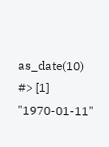as_date(10)
#> [1] "1970-01-11"